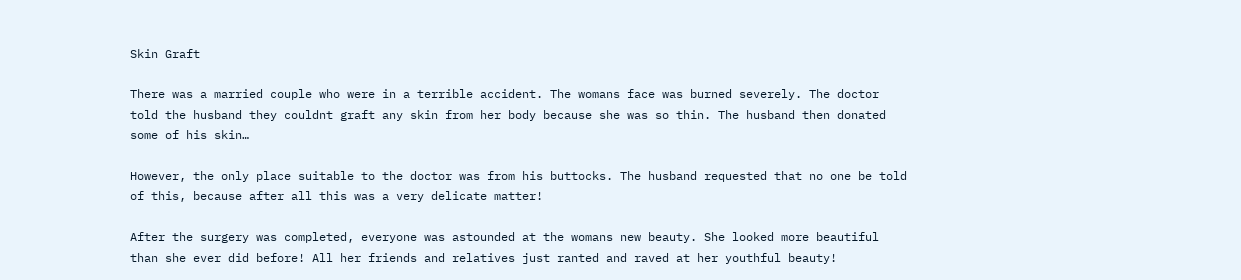Skin Graft

There was a married couple who were in a terrible accident. The womans face was burned severely. The doctor told the husband they couldnt graft any skin from her body because she was so thin. The husband then donated some of his skin…

However, the only place suitable to the doctor was from his buttocks. The husband requested that no one be told of this, because after all this was a very delicate matter!

After the surgery was completed, everyone was astounded at the womans new beauty. She looked more beautiful than she ever did before! All her friends and relatives just ranted and raved at her youthful beauty!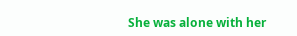She was alone with her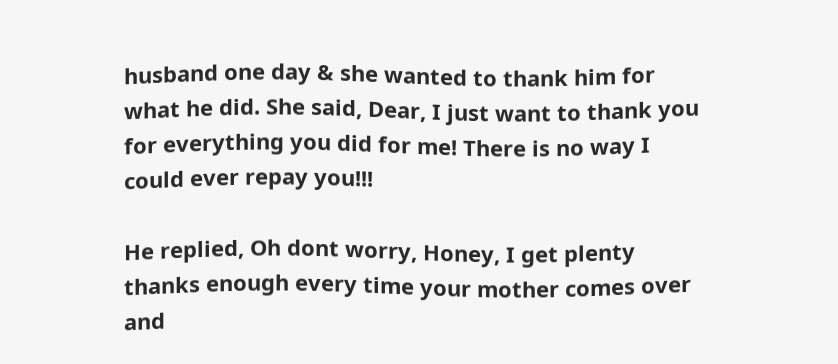husband one day & she wanted to thank him for what he did. She said, Dear, I just want to thank you for everything you did for me! There is no way I could ever repay you!!!

He replied, Oh dont worry, Honey, I get plenty thanks enough every time your mother comes over and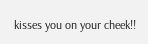kisses you on your cheek!!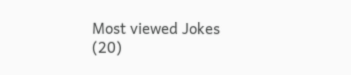Most viewed Jokes (20)